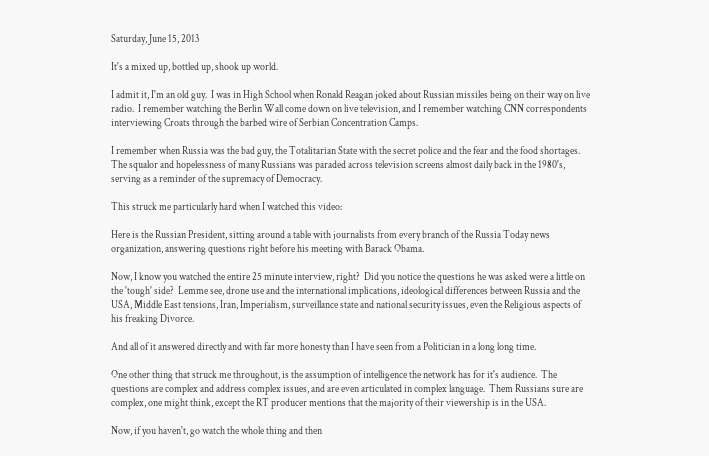Saturday, June 15, 2013

It's a mixed up, bottled up, shook up world.

I admit it, I'm an old guy.  I was in High School when Ronald Reagan joked about Russian missiles being on their way on live radio.  I remember watching the Berlin Wall come down on live television, and I remember watching CNN correspondents interviewing Croats through the barbed wire of Serbian Concentration Camps.

I remember when Russia was the bad guy, the Totalitarian State with the secret police and the fear and the food shortages.  The squalor and hopelessness of many Russians was paraded across television screens almost daily back in the 1980's, serving as a reminder of the supremacy of Democracy.

This struck me particularly hard when I watched this video:

Here is the Russian President, sitting around a table with journalists from every branch of the Russia Today news organization, answering questions right before his meeting with Barack Obama.

Now, I know you watched the entire 25 minute interview, right?  Did you notice the questions he was asked were a little on the 'tough' side?  Lemme see, drone use and the international implications, ideological differences between Russia and the USA, Middle East tensions, Iran, Imperialism, surveillance state and national security issues, even the Religious aspects of his freaking Divorce.

And all of it answered directly and with far more honesty than I have seen from a Politician in a long long time.

One other thing that struck me throughout, is the assumption of intelligence the network has for it's audience.  The questions are complex and address complex issues, and are even articulated in complex language.  Them Russians sure are complex, one might think, except the RT producer mentions that the majority of their viewership is in the USA.

Now, if you haven't, go watch the whole thing and then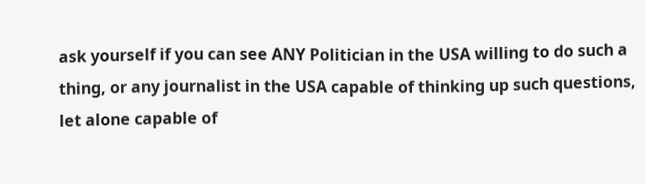ask yourself if you can see ANY Politician in the USA willing to do such a thing, or any journalist in the USA capable of thinking up such questions, let alone capable of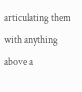articulating them with anything above a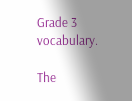Grade 3 vocabulary.

The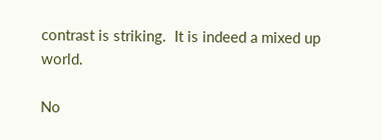contrast is striking.  It is indeed a mixed up world.

No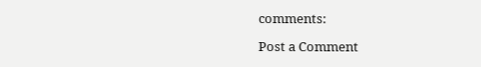comments:

Post a Comment